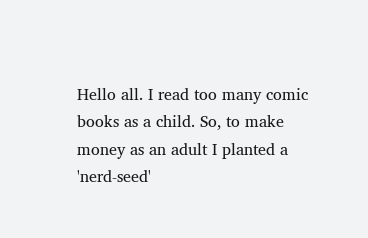Hello all. I read too many comic books as a child. So, to make money as an adult I planted a 'nerd-seed'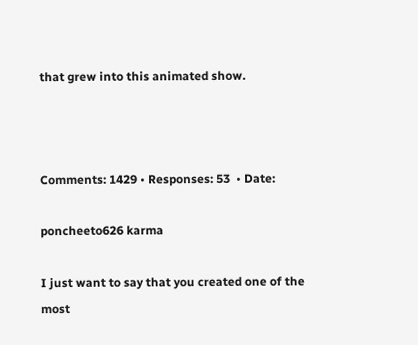that grew into this animated show.



Comments: 1429 • Responses: 53  • Date:

poncheeto626 karma

I just want to say that you created one of the most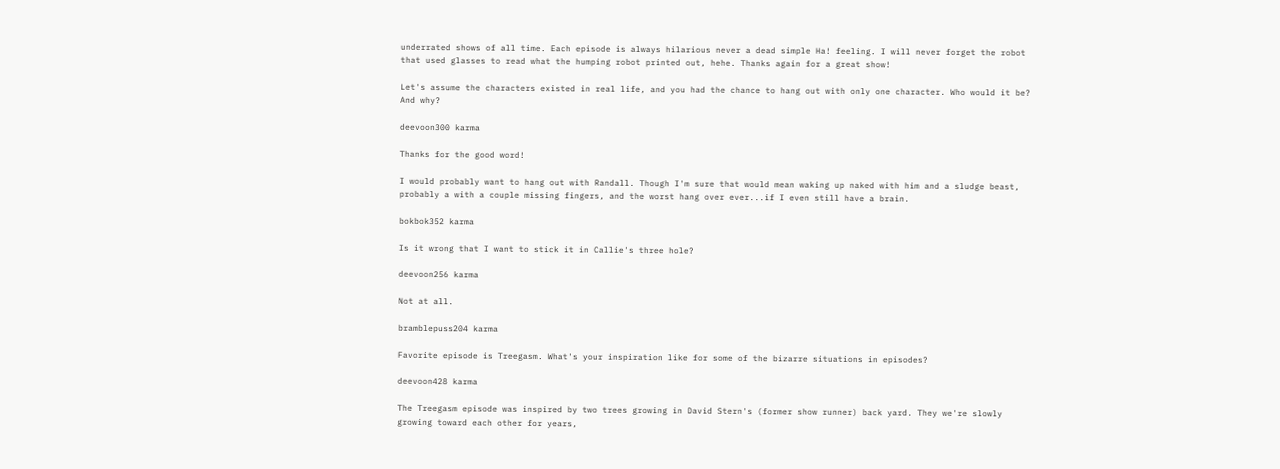underrated shows of all time. Each episode is always hilarious never a dead simple Ha! feeling. I will never forget the robot that used glasses to read what the humping robot printed out, hehe. Thanks again for a great show!

Let's assume the characters existed in real life, and you had the chance to hang out with only one character. Who would it be? And why?

deevoon300 karma

Thanks for the good word!

I would probably want to hang out with Randall. Though I'm sure that would mean waking up naked with him and a sludge beast, probably a with a couple missing fingers, and the worst hang over ever...if I even still have a brain.

bokbok352 karma

Is it wrong that I want to stick it in Callie's three hole?

deevoon256 karma

Not at all.

bramblepuss204 karma

Favorite episode is Treegasm. What's your inspiration like for some of the bizarre situations in episodes?

deevoon428 karma

The Treegasm episode was inspired by two trees growing in David Stern's (former show runner) back yard. They we're slowly growing toward each other for years,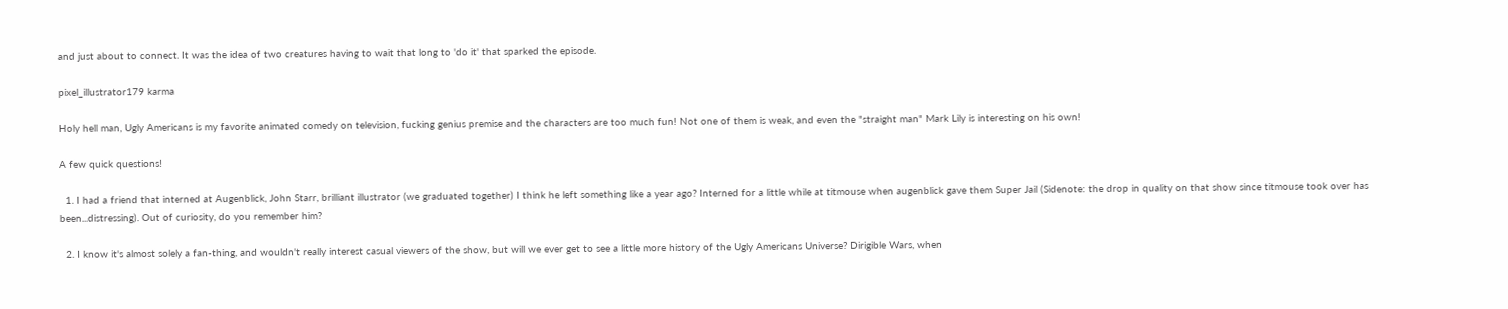and just about to connect. It was the idea of two creatures having to wait that long to 'do it' that sparked the episode.

pixel_illustrator179 karma

Holy hell man, Ugly Americans is my favorite animated comedy on television, fucking genius premise and the characters are too much fun! Not one of them is weak, and even the "straight man" Mark Lily is interesting on his own!

A few quick questions!

  1. I had a friend that interned at Augenblick, John Starr, brilliant illustrator (we graduated together) I think he left something like a year ago? Interned for a little while at titmouse when augenblick gave them Super Jail (Sidenote: the drop in quality on that show since titmouse took over has been...distressing). Out of curiosity, do you remember him?

  2. I know it's almost solely a fan-thing, and wouldn't really interest casual viewers of the show, but will we ever get to see a little more history of the Ugly Americans Universe? Dirigible Wars, when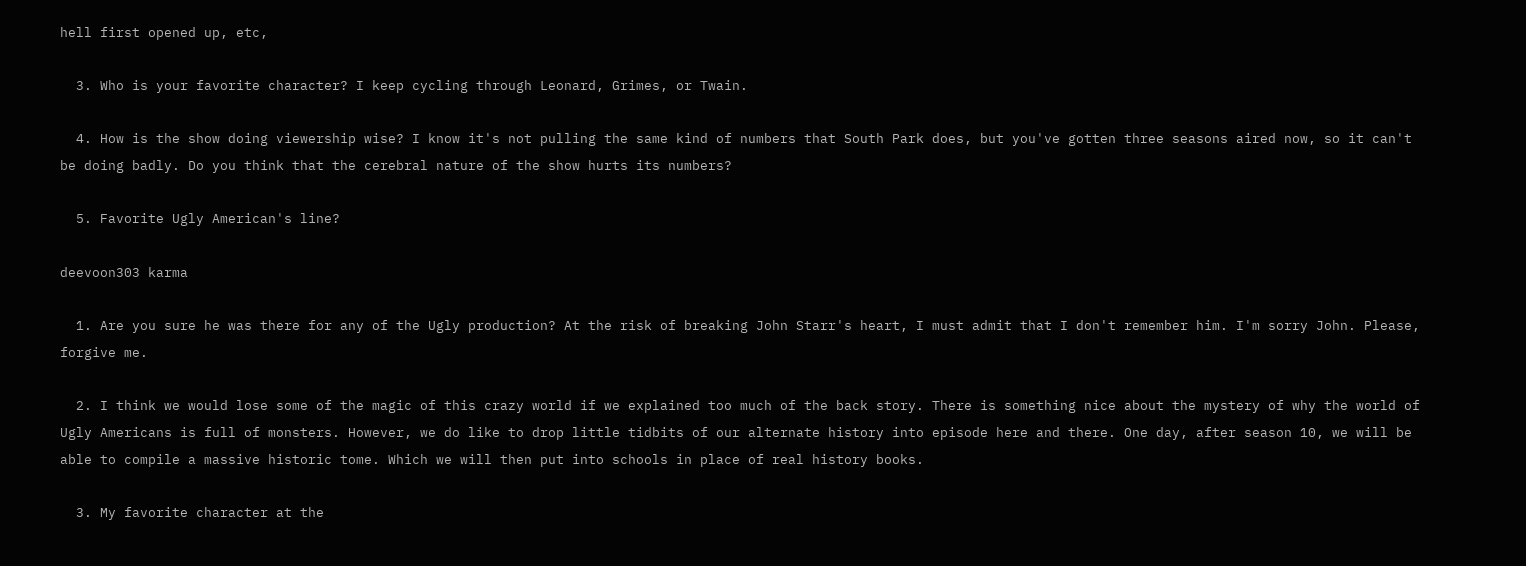hell first opened up, etc,

  3. Who is your favorite character? I keep cycling through Leonard, Grimes, or Twain.

  4. How is the show doing viewership wise? I know it's not pulling the same kind of numbers that South Park does, but you've gotten three seasons aired now, so it can't be doing badly. Do you think that the cerebral nature of the show hurts its numbers?

  5. Favorite Ugly American's line?

deevoon303 karma

  1. Are you sure he was there for any of the Ugly production? At the risk of breaking John Starr's heart, I must admit that I don't remember him. I'm sorry John. Please, forgive me.

  2. I think we would lose some of the magic of this crazy world if we explained too much of the back story. There is something nice about the mystery of why the world of Ugly Americans is full of monsters. However, we do like to drop little tidbits of our alternate history into episode here and there. One day, after season 10, we will be able to compile a massive historic tome. Which we will then put into schools in place of real history books.

  3. My favorite character at the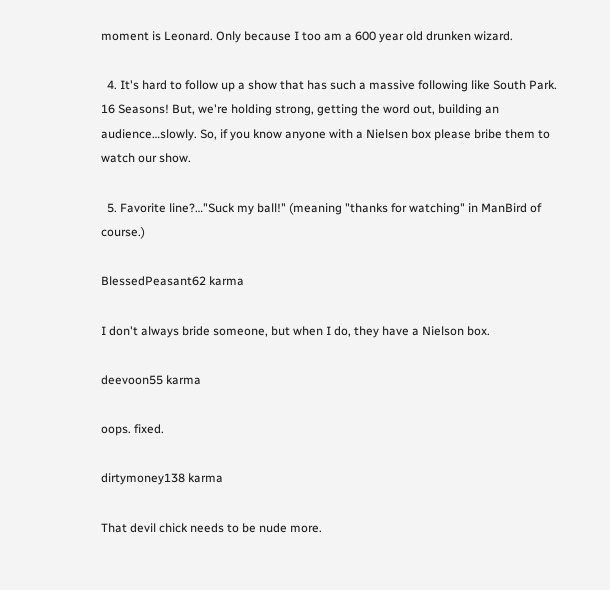moment is Leonard. Only because I too am a 600 year old drunken wizard.

  4. It's hard to follow up a show that has such a massive following like South Park. 16 Seasons! But, we're holding strong, getting the word out, building an audience…slowly. So, if you know anyone with a Nielsen box please bribe them to watch our show.

  5. Favorite line?…"Suck my ball!" (meaning "thanks for watching" in ManBird of course.)

BlessedPeasant62 karma

I don't always bride someone, but when I do, they have a Nielson box.

deevoon55 karma

oops. fixed.

dirtymoney138 karma

That devil chick needs to be nude more.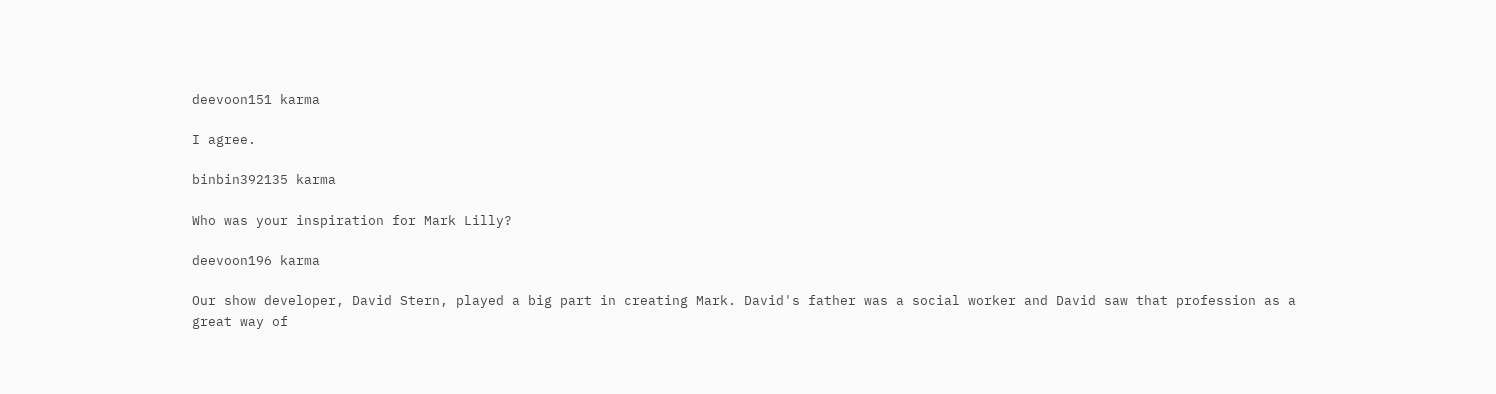deevoon151 karma

I agree.

binbin392135 karma

Who was your inspiration for Mark Lilly?

deevoon196 karma

Our show developer, David Stern, played a big part in creating Mark. David's father was a social worker and David saw that profession as a great way of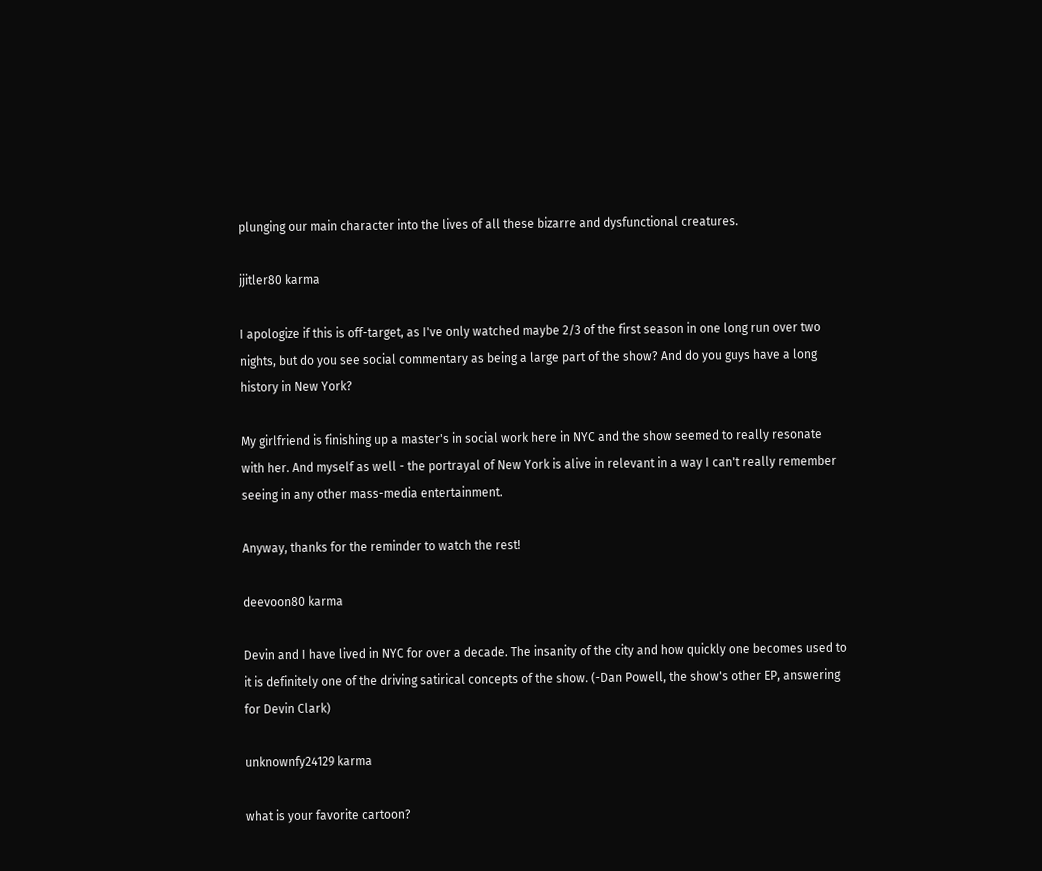plunging our main character into the lives of all these bizarre and dysfunctional creatures.

jjitler80 karma

I apologize if this is off-target, as I've only watched maybe 2/3 of the first season in one long run over two nights, but do you see social commentary as being a large part of the show? And do you guys have a long history in New York?

My girlfriend is finishing up a master's in social work here in NYC and the show seemed to really resonate with her. And myself as well - the portrayal of New York is alive in relevant in a way I can't really remember seeing in any other mass-media entertainment.

Anyway, thanks for the reminder to watch the rest!

deevoon80 karma

Devin and I have lived in NYC for over a decade. The insanity of the city and how quickly one becomes used to it is definitely one of the driving satirical concepts of the show. (-Dan Powell, the show's other EP, answering for Devin Clark)

unknownfy24129 karma

what is your favorite cartoon?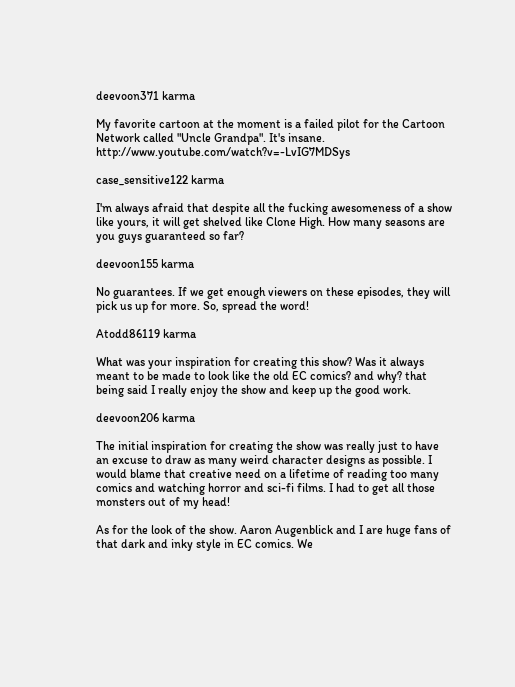deevoon371 karma

My favorite cartoon at the moment is a failed pilot for the Cartoon Network called "Uncle Grandpa". It's insane. http://www.youtube.com/watch?v=-LvIG7MDSys

case_sensitive122 karma

I'm always afraid that despite all the fucking awesomeness of a show like yours, it will get shelved like Clone High. How many seasons are you guys guaranteed so far?

deevoon155 karma

No guarantees. If we get enough viewers on these episodes, they will pick us up for more. So, spread the word!

Atodd86119 karma

What was your inspiration for creating this show? Was it always meant to be made to look like the old EC comics? and why? that being said I really enjoy the show and keep up the good work.

deevoon206 karma

The initial inspiration for creating the show was really just to have an excuse to draw as many weird character designs as possible. I would blame that creative need on a lifetime of reading too many comics and watching horror and sci-fi films. I had to get all those monsters out of my head!

As for the look of the show. Aaron Augenblick and I are huge fans of that dark and inky style in EC comics. We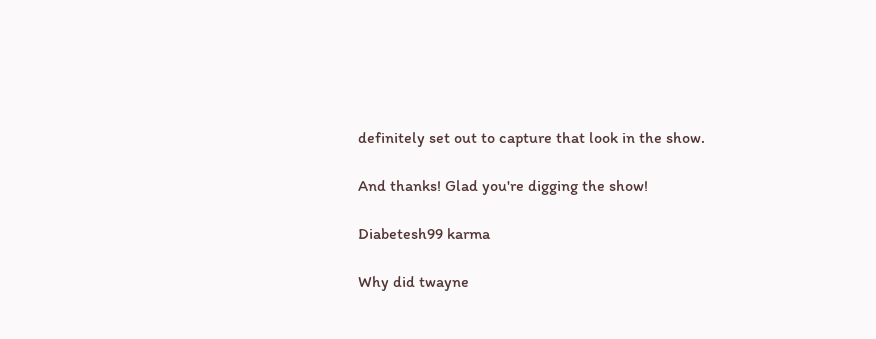definitely set out to capture that look in the show.

And thanks! Glad you're digging the show!

Diabetesh99 karma

Why did twayne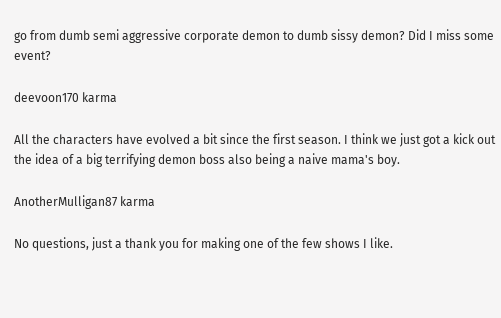go from dumb semi aggressive corporate demon to dumb sissy demon? Did I miss some event?

deevoon170 karma

All the characters have evolved a bit since the first season. I think we just got a kick out the idea of a big terrifying demon boss also being a naive mama's boy.

AnotherMulligan87 karma

No questions, just a thank you for making one of the few shows I like.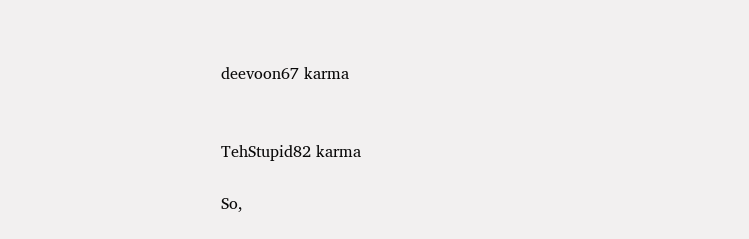deevoon67 karma


TehStupid82 karma

So,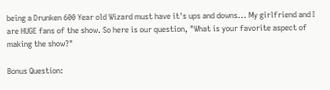being a Drunken 600 Year old Wizard must have it's ups and downs... My girlfriend and I are HUGE fans of the show. So here is our question, "What is your favorite aspect of making the show?"

Bonus Question: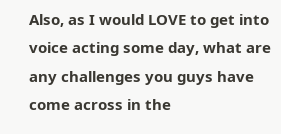Also, as I would LOVE to get into voice acting some day, what are any challenges you guys have come across in the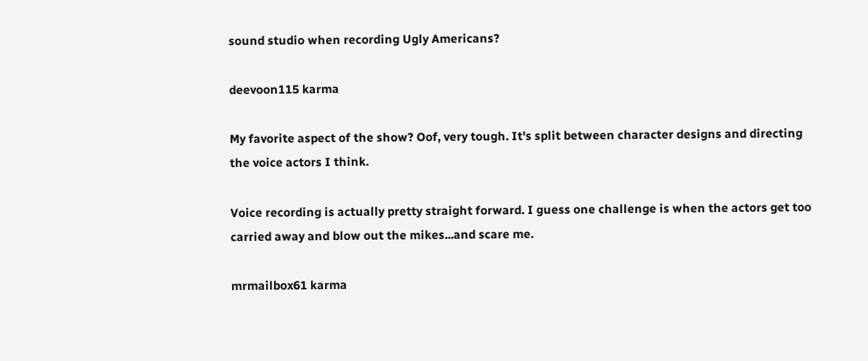sound studio when recording Ugly Americans?

deevoon115 karma

My favorite aspect of the show? Oof, very tough. It's split between character designs and directing the voice actors I think.

Voice recording is actually pretty straight forward. I guess one challenge is when the actors get too carried away and blow out the mikes...and scare me.

mrmailbox61 karma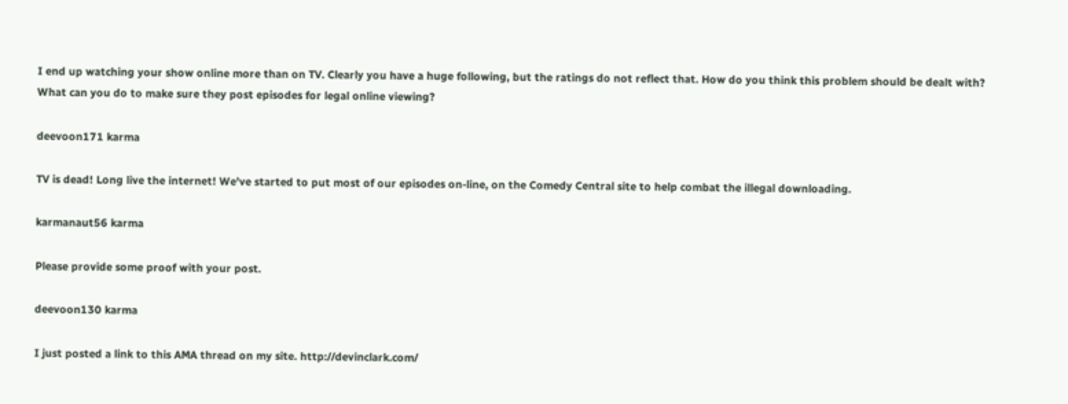I end up watching your show online more than on TV. Clearly you have a huge following, but the ratings do not reflect that. How do you think this problem should be dealt with?
What can you do to make sure they post episodes for legal online viewing?

deevoon171 karma

TV is dead! Long live the internet! We've started to put most of our episodes on-line, on the Comedy Central site to help combat the illegal downloading.

karmanaut56 karma

Please provide some proof with your post.

deevoon130 karma

I just posted a link to this AMA thread on my site. http://devinclark.com/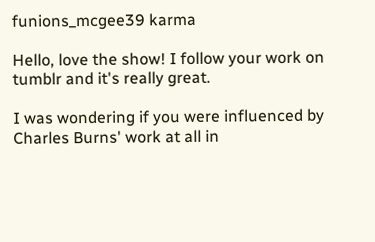funions_mcgee39 karma

Hello, love the show! I follow your work on tumblr and it's really great.

I was wondering if you were influenced by Charles Burns' work at all in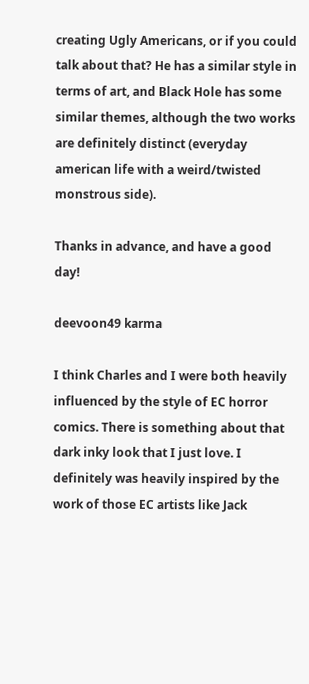creating Ugly Americans, or if you could talk about that? He has a similar style in terms of art, and Black Hole has some similar themes, although the two works are definitely distinct (everyday american life with a weird/twisted monstrous side).

Thanks in advance, and have a good day!

deevoon49 karma

I think Charles and I were both heavily influenced by the style of EC horror comics. There is something about that dark inky look that I just love. I definitely was heavily inspired by the work of those EC artists like Jack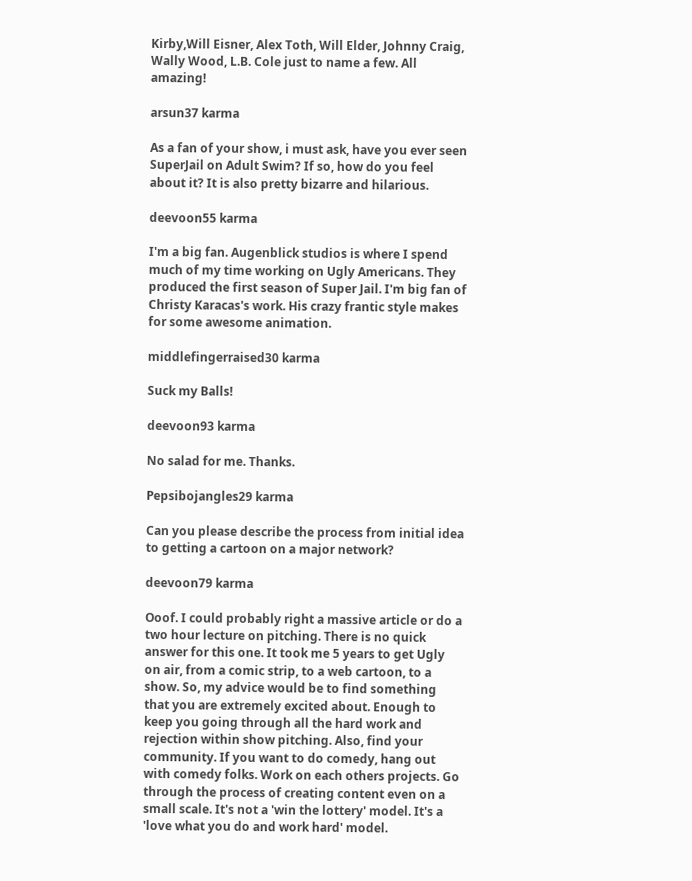Kirby,Will Eisner, Alex Toth, Will Elder, Johnny Craig, Wally Wood, L.B. Cole just to name a few. All amazing!

arsun37 karma

As a fan of your show, i must ask, have you ever seen SuperJail on Adult Swim? If so, how do you feel about it? It is also pretty bizarre and hilarious.

deevoon55 karma

I'm a big fan. Augenblick studios is where I spend much of my time working on Ugly Americans. They produced the first season of Super Jail. I'm big fan of Christy Karacas's work. His crazy frantic style makes for some awesome animation.

middlefingerraised30 karma

Suck my Balls!

deevoon93 karma

No salad for me. Thanks.

Pepsibojangles29 karma

Can you please describe the process from initial idea to getting a cartoon on a major network?

deevoon79 karma

Ooof. I could probably right a massive article or do a two hour lecture on pitching. There is no quick answer for this one. It took me 5 years to get Ugly on air, from a comic strip, to a web cartoon, to a show. So, my advice would be to find something that you are extremely excited about. Enough to keep you going through all the hard work and rejection within show pitching. Also, find your community. If you want to do comedy, hang out with comedy folks. Work on each others projects. Go through the process of creating content even on a small scale. It's not a 'win the lottery' model. It's a 'love what you do and work hard' model.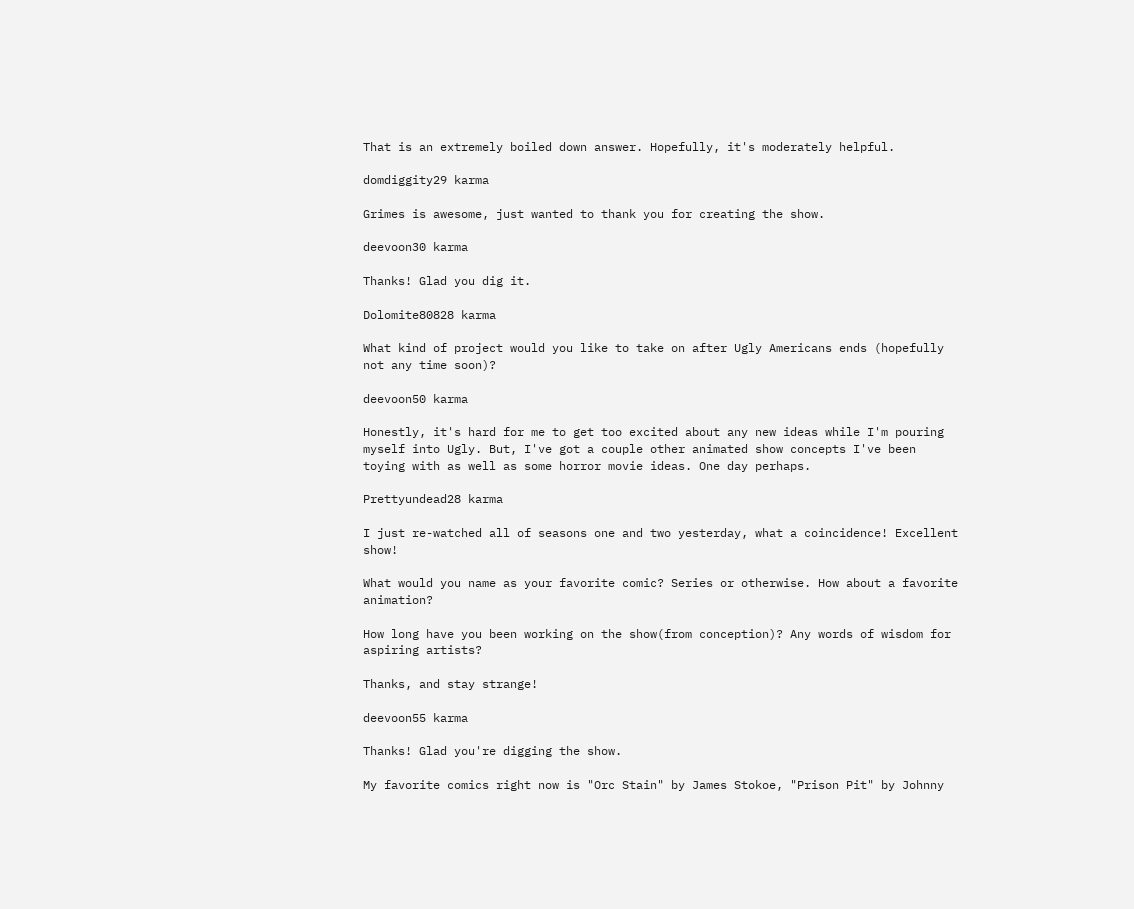That is an extremely boiled down answer. Hopefully, it's moderately helpful.

domdiggity29 karma

Grimes is awesome, just wanted to thank you for creating the show.

deevoon30 karma

Thanks! Glad you dig it.

Dolomite80828 karma

What kind of project would you like to take on after Ugly Americans ends (hopefully not any time soon)?

deevoon50 karma

Honestly, it's hard for me to get too excited about any new ideas while I'm pouring myself into Ugly. But, I've got a couple other animated show concepts I've been toying with as well as some horror movie ideas. One day perhaps.

Prettyundead28 karma

I just re-watched all of seasons one and two yesterday, what a coincidence! Excellent show!

What would you name as your favorite comic? Series or otherwise. How about a favorite animation?

How long have you been working on the show(from conception)? Any words of wisdom for aspiring artists?

Thanks, and stay strange!

deevoon55 karma

Thanks! Glad you're digging the show.

My favorite comics right now is "Orc Stain" by James Stokoe, "Prison Pit" by Johnny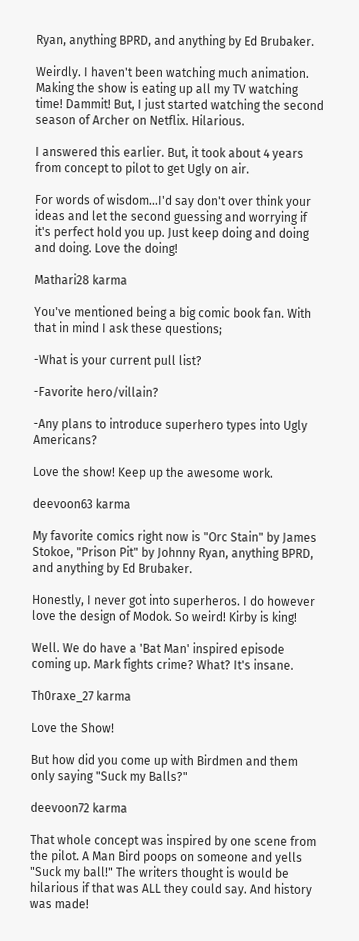Ryan, anything BPRD, and anything by Ed Brubaker.

Weirdly. I haven't been watching much animation. Making the show is eating up all my TV watching time! Dammit! But, I just started watching the second season of Archer on Netflix. Hilarious.

I answered this earlier. But, it took about 4 years from concept to pilot to get Ugly on air.

For words of wisdom...I'd say don't over think your ideas and let the second guessing and worrying if it's perfect hold you up. Just keep doing and doing and doing. Love the doing!

Mathari28 karma

You've mentioned being a big comic book fan. With that in mind I ask these questions;

-What is your current pull list?

-Favorite hero/villain?

-Any plans to introduce superhero types into Ugly Americans?

Love the show! Keep up the awesome work.

deevoon63 karma

My favorite comics right now is "Orc Stain" by James Stokoe, "Prison Pit" by Johnny Ryan, anything BPRD, and anything by Ed Brubaker.

Honestly, I never got into superheros. I do however love the design of Modok. So weird! Kirby is king!

Well. We do have a 'Bat Man' inspired episode coming up. Mark fights crime? What? It's insane.

Th0raxe_27 karma

Love the Show!

But how did you come up with Birdmen and them only saying "Suck my Balls?"

deevoon72 karma

That whole concept was inspired by one scene from the pilot. A Man Bird poops on someone and yells "Suck my ball!" The writers thought is would be hilarious if that was ALL they could say. And history was made!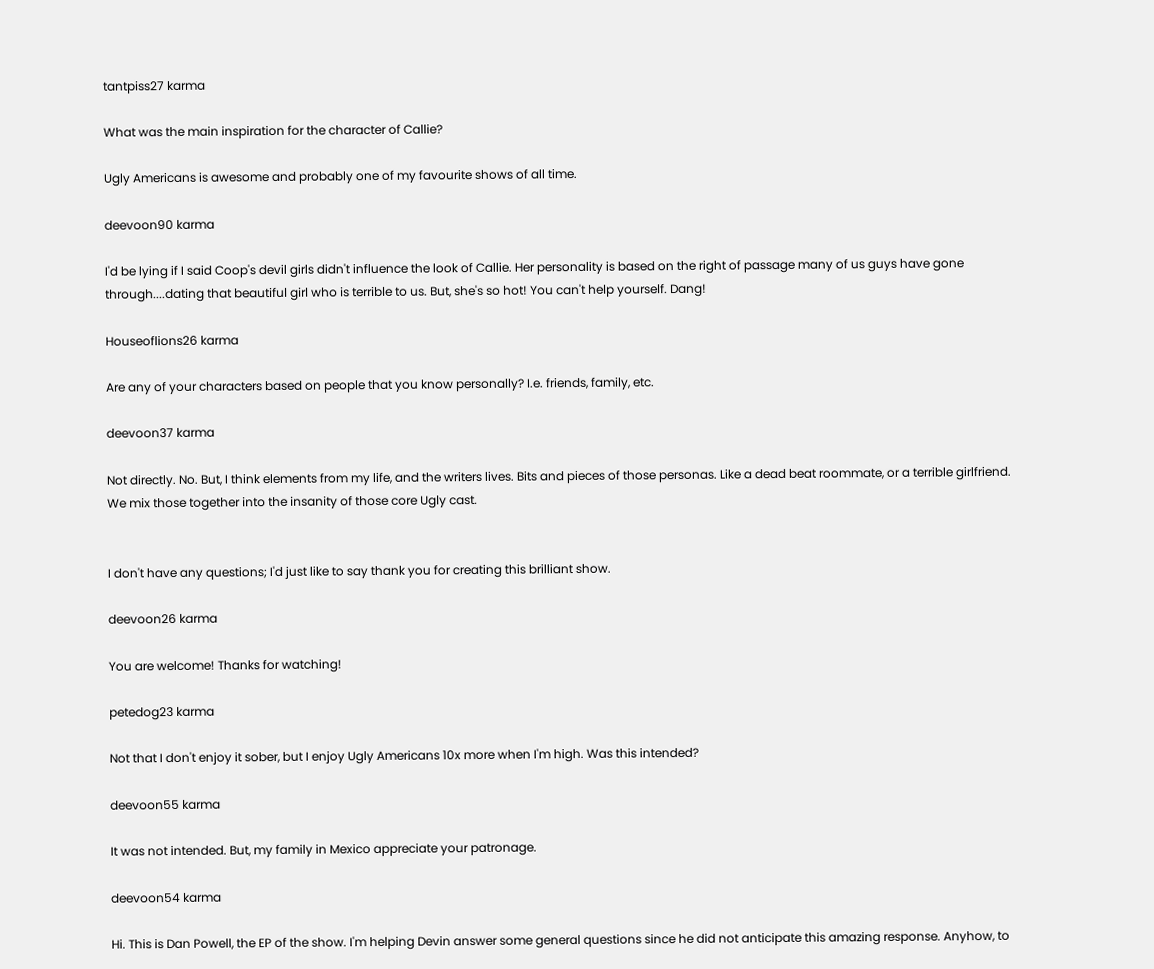tantpiss27 karma

What was the main inspiration for the character of Callie?

Ugly Americans is awesome and probably one of my favourite shows of all time.

deevoon90 karma

I'd be lying if I said Coop's devil girls didn't influence the look of Callie. Her personality is based on the right of passage many of us guys have gone through....dating that beautiful girl who is terrible to us. But, she's so hot! You can't help yourself. Dang!

Houseoflions26 karma

Are any of your characters based on people that you know personally? I.e. friends, family, etc.

deevoon37 karma

Not directly. No. But, I think elements from my life, and the writers lives. Bits and pieces of those personas. Like a dead beat roommate, or a terrible girlfriend. We mix those together into the insanity of those core Ugly cast.


I don't have any questions; I'd just like to say thank you for creating this brilliant show.

deevoon26 karma

You are welcome! Thanks for watching!

petedog23 karma

Not that I don't enjoy it sober, but I enjoy Ugly Americans 10x more when I'm high. Was this intended?

deevoon55 karma

It was not intended. But, my family in Mexico appreciate your patronage.

deevoon54 karma

Hi. This is Dan Powell, the EP of the show. I'm helping Devin answer some general questions since he did not anticipate this amazing response. Anyhow, to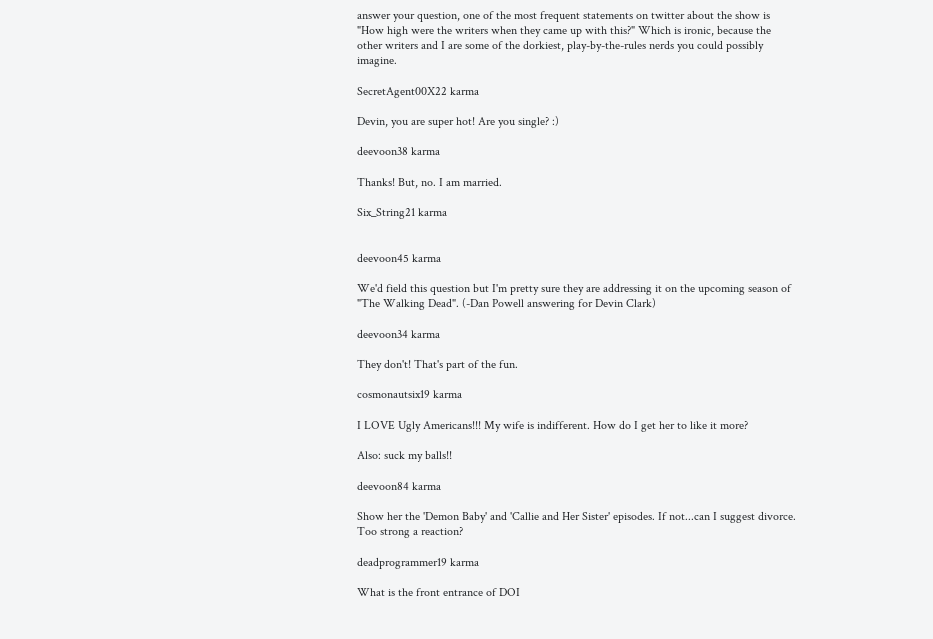answer your question, one of the most frequent statements on twitter about the show is "How high were the writers when they came up with this?" Which is ironic, because the other writers and I are some of the dorkiest, play-by-the-rules nerds you could possibly imagine.

SecretAgent00X22 karma

Devin, you are super hot! Are you single? :)

deevoon38 karma

Thanks! But, no. I am married.

Six_String21 karma


deevoon45 karma

We'd field this question but I'm pretty sure they are addressing it on the upcoming season of "The Walking Dead". (-Dan Powell answering for Devin Clark)

deevoon34 karma

They don't! That's part of the fun.

cosmonautsix19 karma

I LOVE Ugly Americans!!! My wife is indifferent. How do I get her to like it more?

Also: suck my balls!!

deevoon84 karma

Show her the 'Demon Baby' and 'Callie and Her Sister' episodes. If not...can I suggest divorce. Too strong a reaction?

deadprogrammer19 karma

What is the front entrance of DOI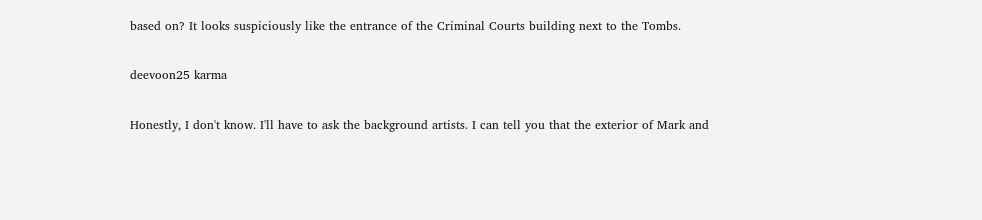based on? It looks suspiciously like the entrance of the Criminal Courts building next to the Tombs.

deevoon25 karma

Honestly, I don't know. I'll have to ask the background artists. I can tell you that the exterior of Mark and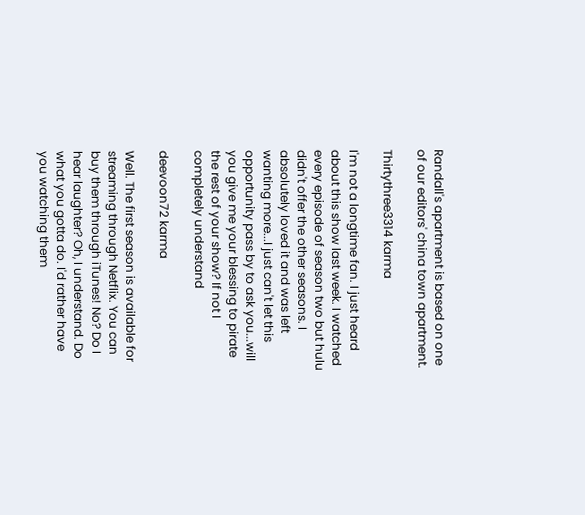Randall's apartment is based on one of our editors' china town apartment.

Thirtythree3314 karma

I'm not a longtime fan. I just heard about this show last week. I watched every episode of season two but hulu didn't offer the other seasons. I absolutely loved it and was left wanting more...I just can't let this opportunity pass by to ask you...will you give me your blessing to pirate the rest of your show? If not I completely understand

deevoon72 karma

Well. The first season is available for streaming through Netflix. You can buy them through iTunes! No? Do I hear laughter? Oh, I understand. Do what you gotta do. I'd rather have you watching them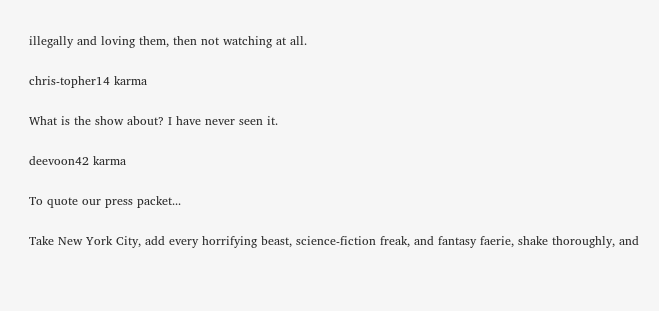illegally and loving them, then not watching at all.

chris-topher14 karma

What is the show about? I have never seen it.

deevoon42 karma

To quote our press packet...

Take New York City, add every horrifying beast, science-fiction freak, and fantasy faerie, shake thoroughly, and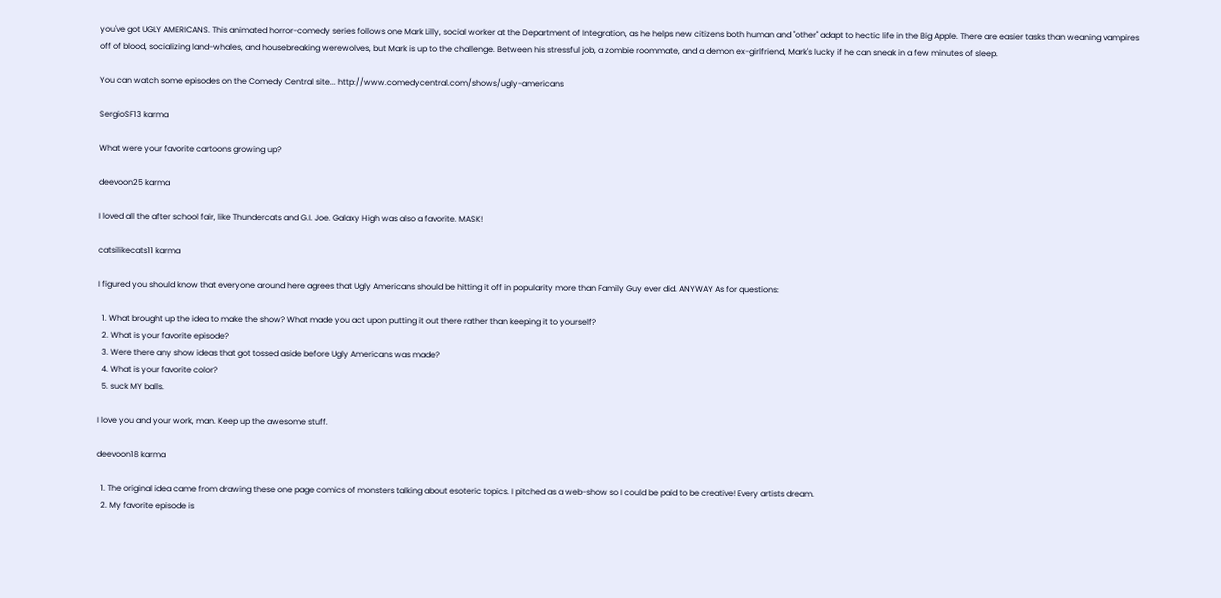you've got UGLY AMERICANS. This animated horror-comedy series follows one Mark Lilly, social worker at the Department of Integration, as he helps new citizens both human and "other" adapt to hectic life in the Big Apple. There are easier tasks than weaning vampires off of blood, socializing land-whales, and housebreaking werewolves, but Mark is up to the challenge. Between his stressful job, a zombie roommate, and a demon ex-girlfriend, Mark's lucky if he can sneak in a few minutes of sleep.

You can watch some episodes on the Comedy Central site... http://www.comedycentral.com/shows/ugly-americans

SergioSF13 karma

What were your favorite cartoons growing up?

deevoon25 karma

I loved all the after school fair, like Thundercats and G.I. Joe. Galaxy High was also a favorite. MASK!

catsilikecats11 karma

I figured you should know that everyone around here agrees that Ugly Americans should be hitting it off in popularity more than Family Guy ever did. ANYWAY As for questions:

  1. What brought up the idea to make the show? What made you act upon putting it out there rather than keeping it to yourself?
  2. What is your favorite episode?
  3. Were there any show ideas that got tossed aside before Ugly Americans was made?
  4. What is your favorite color?
  5. suck MY balls.

I love you and your work, man. Keep up the awesome stuff.

deevoon18 karma

  1. The original idea came from drawing these one page comics of monsters talking about esoteric topics. I pitched as a web-show so I could be paid to be creative! Every artists dream.
  2. My favorite episode is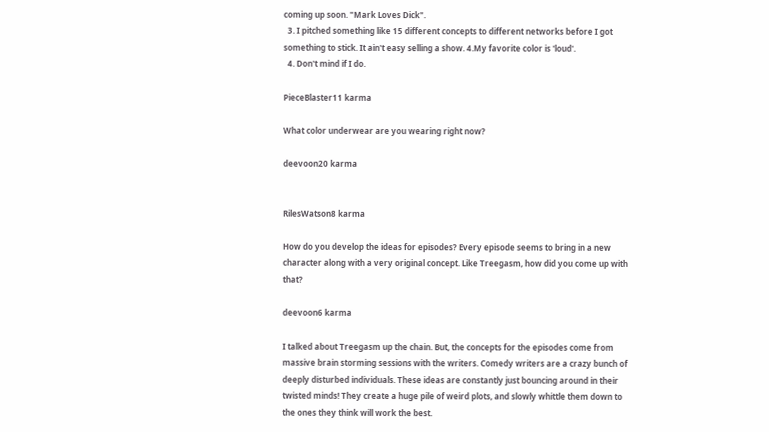coming up soon. "Mark Loves Dick".
  3. I pitched something like 15 different concepts to different networks before I got something to stick. It ain't easy selling a show. 4.My favorite color is 'loud'.
  4. Don't mind if I do.

PieceBlaster11 karma

What color underwear are you wearing right now?

deevoon20 karma


RilesWatson8 karma

How do you develop the ideas for episodes? Every episode seems to bring in a new character along with a very original concept. Like Treegasm, how did you come up with that?

deevoon6 karma

I talked about Treegasm up the chain. But, the concepts for the episodes come from massive brain storming sessions with the writers. Comedy writers are a crazy bunch of deeply disturbed individuals. These ideas are constantly just bouncing around in their twisted minds! They create a huge pile of weird plots, and slowly whittle them down to the ones they think will work the best.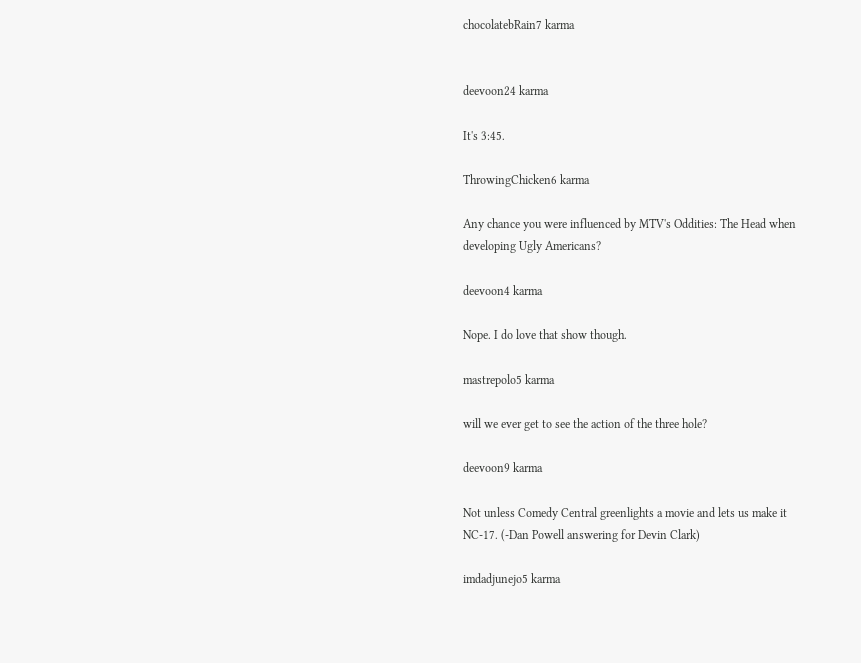chocolatebRain7 karma


deevoon24 karma

It's 3:45.

ThrowingChicken6 karma

Any chance you were influenced by MTV's Oddities: The Head when developing Ugly Americans?

deevoon4 karma

Nope. I do love that show though.

mastrepolo5 karma

will we ever get to see the action of the three hole?

deevoon9 karma

Not unless Comedy Central greenlights a movie and lets us make it NC-17. (-Dan Powell answering for Devin Clark)

imdadjunejo5 karma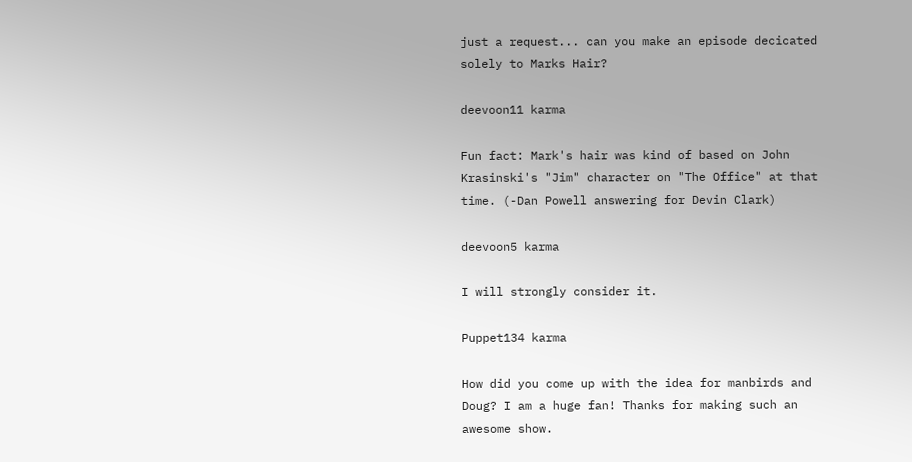just a request... can you make an episode decicated solely to Marks Hair?

deevoon11 karma

Fun fact: Mark's hair was kind of based on John Krasinski's "Jim" character on "The Office" at that time. (-Dan Powell answering for Devin Clark)

deevoon5 karma

I will strongly consider it.

Puppet134 karma

How did you come up with the idea for manbirds and Doug? I am a huge fan! Thanks for making such an awesome show.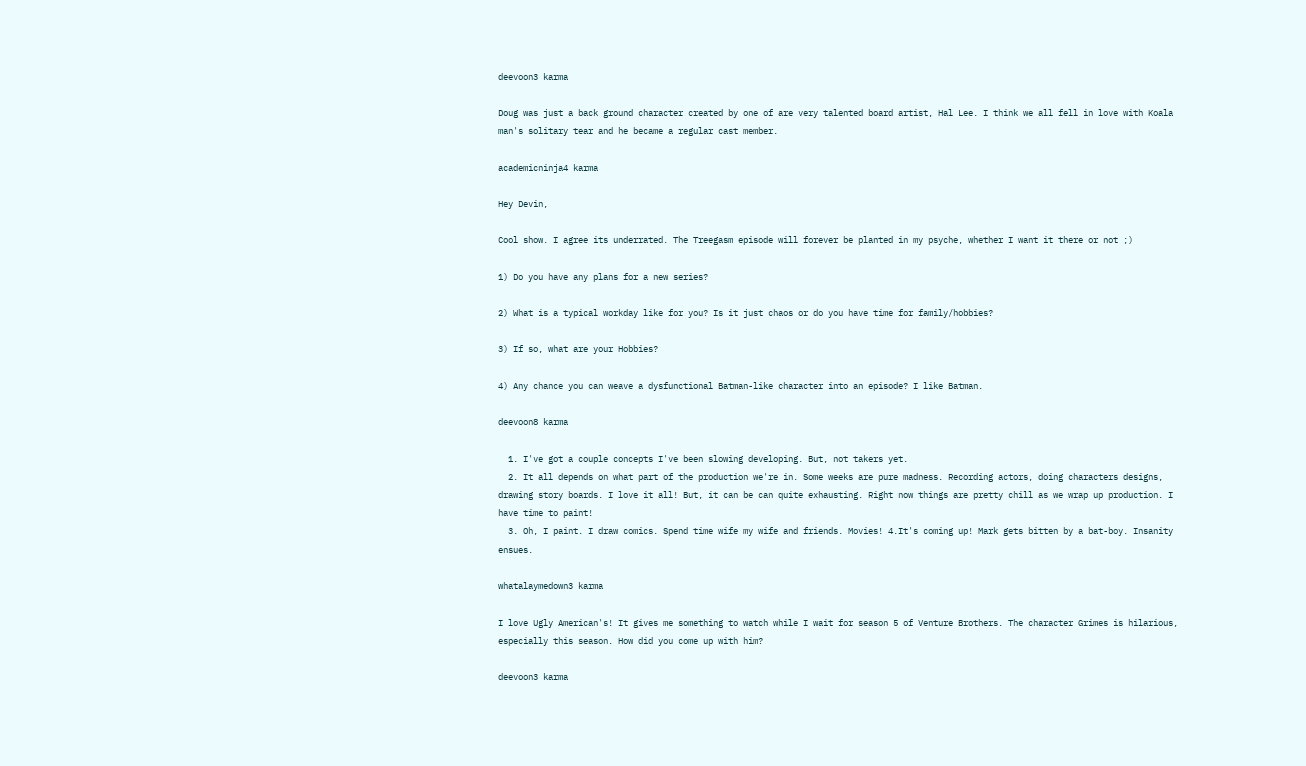deevoon3 karma

Doug was just a back ground character created by one of are very talented board artist, Hal Lee. I think we all fell in love with Koala man's solitary tear and he became a regular cast member.

academicninja4 karma

Hey Devin,

Cool show. I agree its underrated. The Treegasm episode will forever be planted in my psyche, whether I want it there or not ;)

1) Do you have any plans for a new series?

2) What is a typical workday like for you? Is it just chaos or do you have time for family/hobbies?

3) If so, what are your Hobbies?

4) Any chance you can weave a dysfunctional Batman-like character into an episode? I like Batman.

deevoon8 karma

  1. I've got a couple concepts I've been slowing developing. But, not takers yet.
  2. It all depends on what part of the production we're in. Some weeks are pure madness. Recording actors, doing characters designs, drawing story boards. I love it all! But, it can be can quite exhausting. Right now things are pretty chill as we wrap up production. I have time to paint!
  3. Oh, I paint. I draw comics. Spend time wife my wife and friends. Movies! 4.It's coming up! Mark gets bitten by a bat-boy. Insanity ensues.

whatalaymedown3 karma

I love Ugly American's! It gives me something to watch while I wait for season 5 of Venture Brothers. The character Grimes is hilarious, especially this season. How did you come up with him?

deevoon3 karma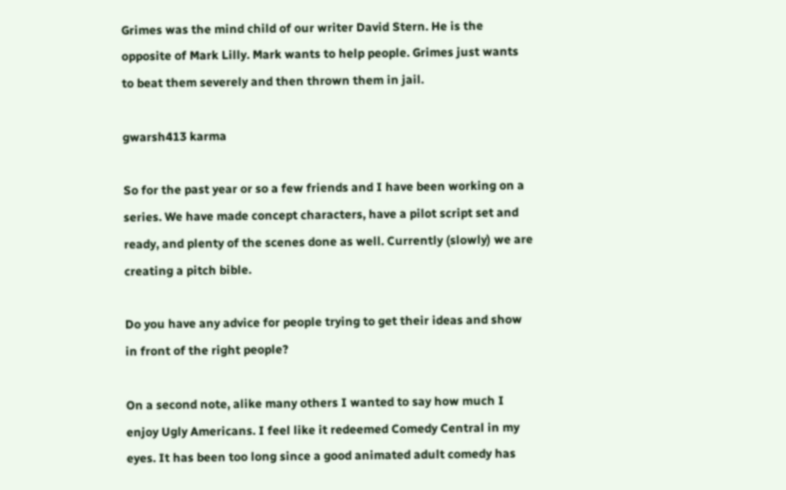Grimes was the mind child of our writer David Stern. He is the opposite of Mark Lilly. Mark wants to help people. Grimes just wants to beat them severely and then thrown them in jail.

gwarsh413 karma

So for the past year or so a few friends and I have been working on a series. We have made concept characters, have a pilot script set and ready, and plenty of the scenes done as well. Currently (slowly) we are creating a pitch bible.

Do you have any advice for people trying to get their ideas and show in front of the right people?

On a second note, alike many others I wanted to say how much I enjoy Ugly Americans. I feel like it redeemed Comedy Central in my eyes. It has been too long since a good animated adult comedy has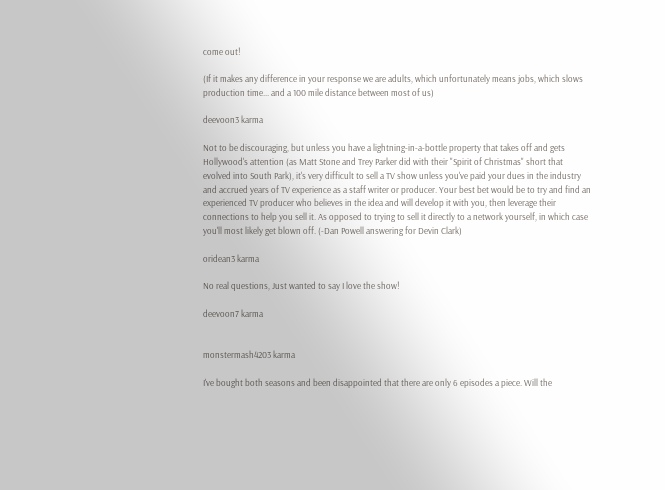come out!

(If it makes any difference in your response we are adults, which unfortunately means jobs, which slows production time... and a 100 mile distance between most of us)

deevoon3 karma

Not to be discouraging, but unless you have a lightning-in-a-bottle property that takes off and gets Hollywood's attention (as Matt Stone and Trey Parker did with their "Spirit of Christmas" short that evolved into South Park), it's very difficult to sell a TV show unless you've paid your dues in the industry and accrued years of TV experience as a staff writer or producer. Your best bet would be to try and find an experienced TV producer who believes in the idea and will develop it with you, then leverage their connections to help you sell it. As opposed to trying to sell it directly to a network yourself, in which case you'll most likely get blown off. (-Dan Powell answering for Devin Clark)

oridean3 karma

No real questions, Just wanted to say I love the show!

deevoon7 karma


monstermash4203 karma

I've bought both seasons and been disappointed that there are only 6 episodes a piece. Will the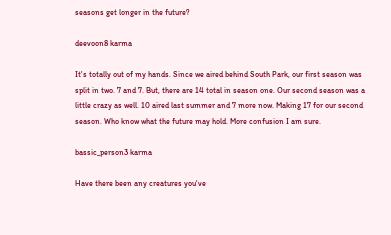seasons get longer in the future?

deevoon8 karma

It's totally out of my hands. Since we aired behind South Park, our first season was split in two. 7 and 7. But, there are 14 total in season one. Our second season was a little crazy as well. 10 aired last summer and 7 more now. Making 17 for our second season. Who know what the future may hold. More confusion I am sure.

bassic_person3 karma

Have there been any creatures you've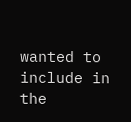wanted to include in the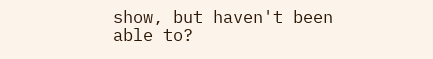show, but haven't been able to?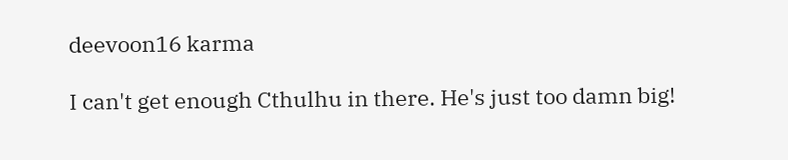deevoon16 karma

I can't get enough Cthulhu in there. He's just too damn big!